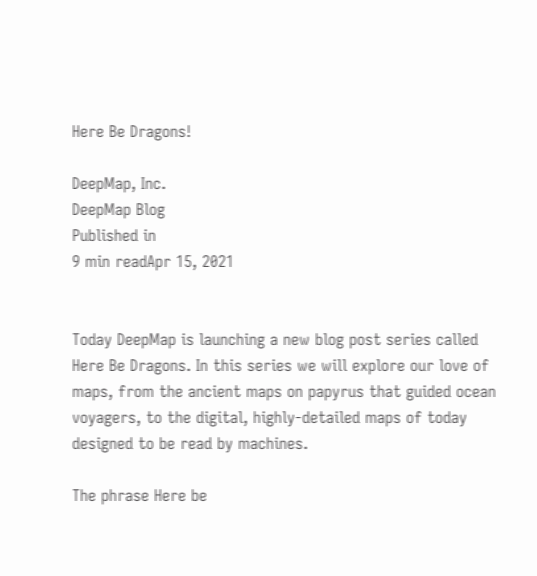Here Be Dragons!

DeepMap, Inc.
DeepMap Blog
Published in
9 min readApr 15, 2021


Today DeepMap is launching a new blog post series called Here Be Dragons. In this series we will explore our love of maps, from the ancient maps on papyrus that guided ocean voyagers, to the digital, highly-detailed maps of today designed to be read by machines.

The phrase Here be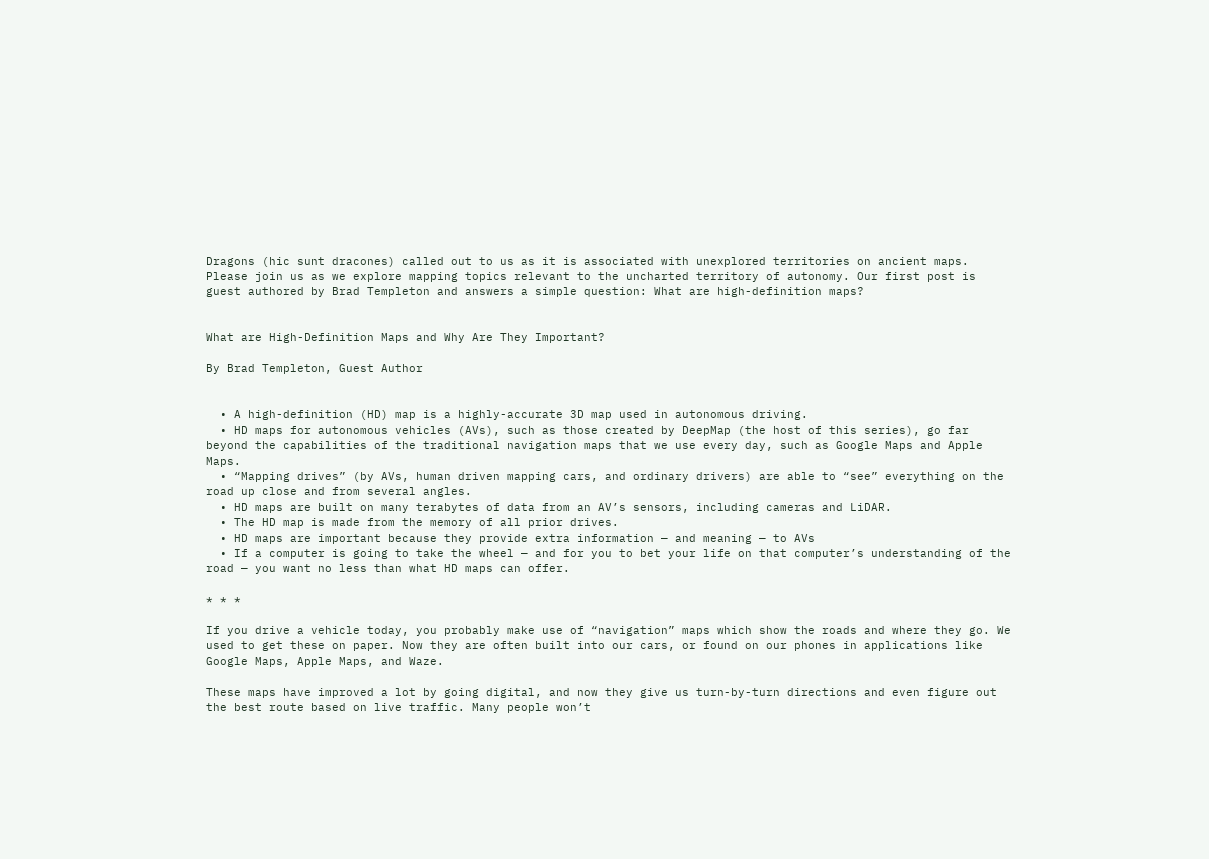Dragons (hic sunt dracones) called out to us as it is associated with unexplored territories on ancient maps. Please join us as we explore mapping topics relevant to the uncharted territory of autonomy. Our first post is guest authored by Brad Templeton and answers a simple question: What are high-definition maps?


What are High-Definition Maps and Why Are They Important?

By Brad Templeton, Guest Author


  • A high-definition (HD) map is a highly-accurate 3D map used in autonomous driving.
  • HD maps for autonomous vehicles (AVs), such as those created by DeepMap (the host of this series), go far beyond the capabilities of the traditional navigation maps that we use every day, such as Google Maps and Apple Maps.
  • “Mapping drives” (by AVs, human driven mapping cars, and ordinary drivers) are able to “see” everything on the road up close and from several angles.
  • HD maps are built on many terabytes of data from an AV’s sensors, including cameras and LiDAR.
  • The HD map is made from the memory of all prior drives.
  • HD maps are important because they provide extra information — and meaning — to AVs
  • If a computer is going to take the wheel — and for you to bet your life on that computer’s understanding of the road — you want no less than what HD maps can offer.

* * *

If you drive a vehicle today, you probably make use of “navigation” maps which show the roads and where they go. We used to get these on paper. Now they are often built into our cars, or found on our phones in applications like Google Maps, Apple Maps, and Waze.

These maps have improved a lot by going digital, and now they give us turn-by-turn directions and even figure out the best route based on live traffic. Many people won’t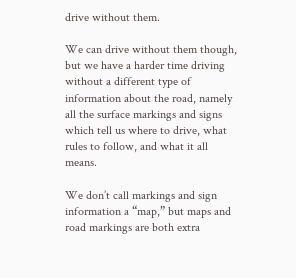drive without them.

We can drive without them though, but we have a harder time driving without a different type of information about the road, namely all the surface markings and signs which tell us where to drive, what rules to follow, and what it all means.

We don’t call markings and sign information a “map,” but maps and road markings are both extra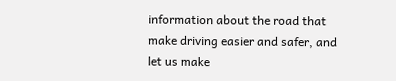information about the road that make driving easier and safer, and let us make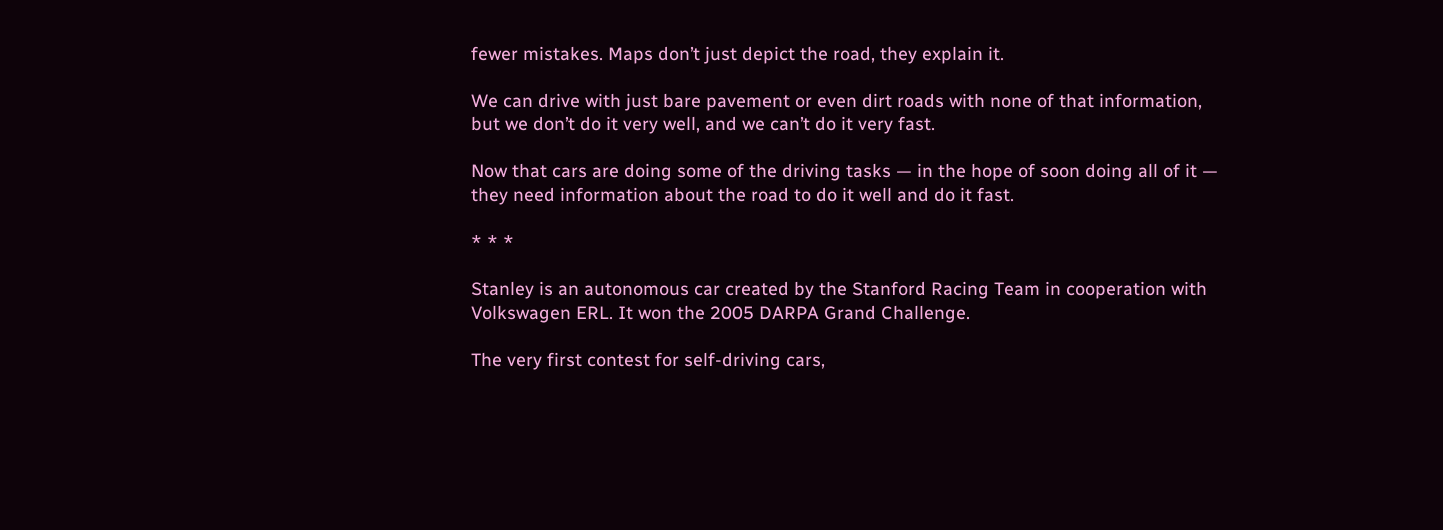fewer mistakes. Maps don’t just depict the road, they explain it.

We can drive with just bare pavement or even dirt roads with none of that information, but we don’t do it very well, and we can’t do it very fast.

Now that cars are doing some of the driving tasks — in the hope of soon doing all of it — they need information about the road to do it well and do it fast.

* * *

Stanley is an autonomous car created by the Stanford Racing Team in cooperation with Volkswagen ERL. It won the 2005 DARPA Grand Challenge.

The very first contest for self-driving cars,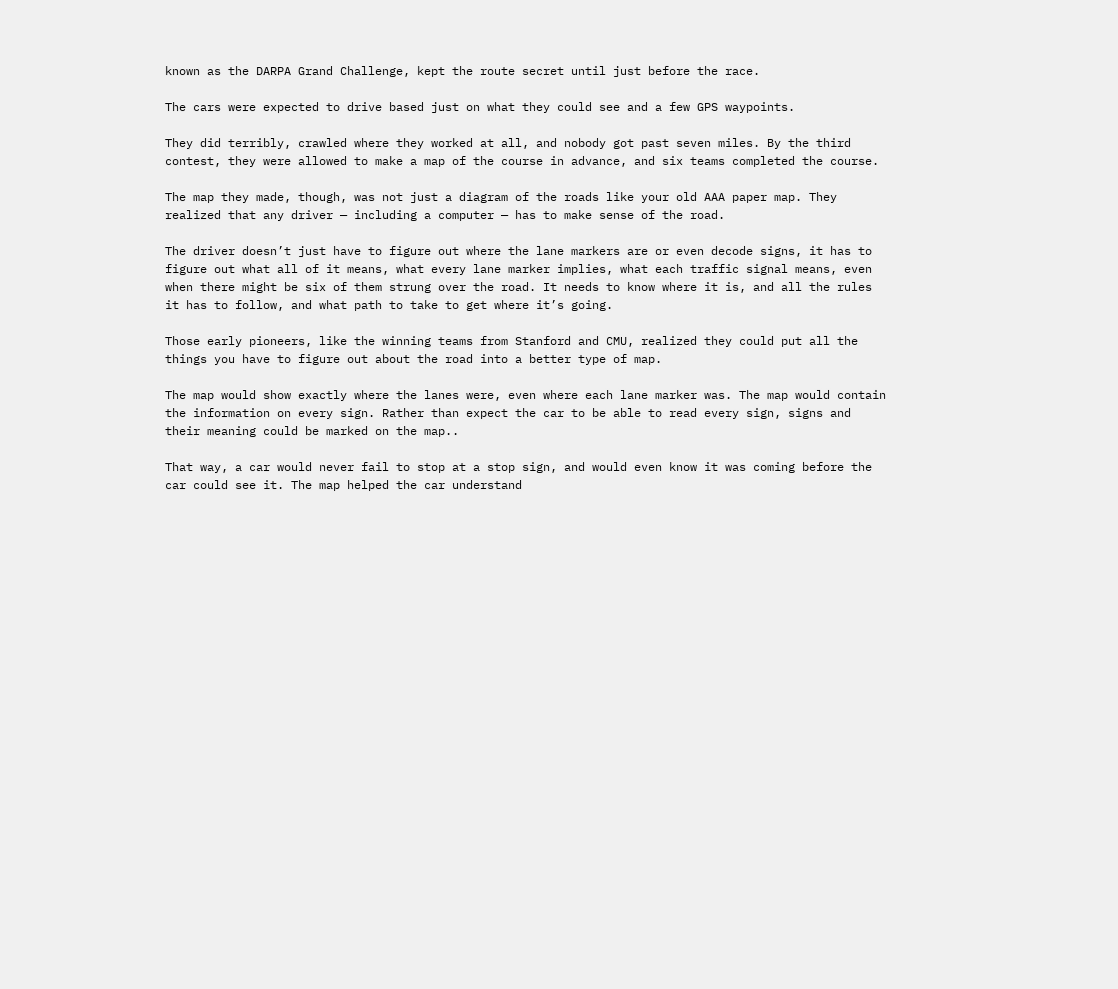known as the DARPA Grand Challenge, kept the route secret until just before the race.

The cars were expected to drive based just on what they could see and a few GPS waypoints.

They did terribly, crawled where they worked at all, and nobody got past seven miles. By the third contest, they were allowed to make a map of the course in advance, and six teams completed the course.

The map they made, though, was not just a diagram of the roads like your old AAA paper map. They realized that any driver — including a computer — has to make sense of the road.

The driver doesn’t just have to figure out where the lane markers are or even decode signs, it has to figure out what all of it means, what every lane marker implies, what each traffic signal means, even when there might be six of them strung over the road. It needs to know where it is, and all the rules it has to follow, and what path to take to get where it’s going.

Those early pioneers, like the winning teams from Stanford and CMU, realized they could put all the things you have to figure out about the road into a better type of map.

The map would show exactly where the lanes were, even where each lane marker was. The map would contain the information on every sign. Rather than expect the car to be able to read every sign, signs and their meaning could be marked on the map..

That way, a car would never fail to stop at a stop sign, and would even know it was coming before the car could see it. The map helped the car understand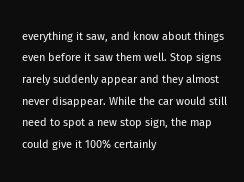everything it saw, and know about things even before it saw them well. Stop signs rarely suddenly appear and they almost never disappear. While the car would still need to spot a new stop sign, the map could give it 100% certainly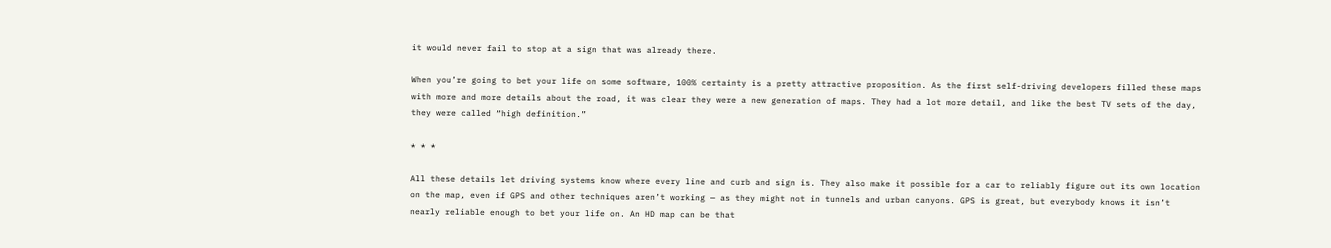it would never fail to stop at a sign that was already there.

When you’re going to bet your life on some software, 100% certainty is a pretty attractive proposition. As the first self-driving developers filled these maps with more and more details about the road, it was clear they were a new generation of maps. They had a lot more detail, and like the best TV sets of the day, they were called “high definition.”

* * *

All these details let driving systems know where every line and curb and sign is. They also make it possible for a car to reliably figure out its own location on the map, even if GPS and other techniques aren’t working — as they might not in tunnels and urban canyons. GPS is great, but everybody knows it isn’t nearly reliable enough to bet your life on. An HD map can be that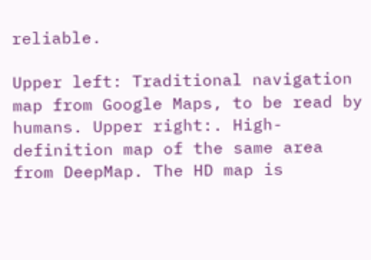reliable.

Upper left: Traditional navigation map from Google Maps, to be read by humans. Upper right:. High-definition map of the same area from DeepMap. The HD map is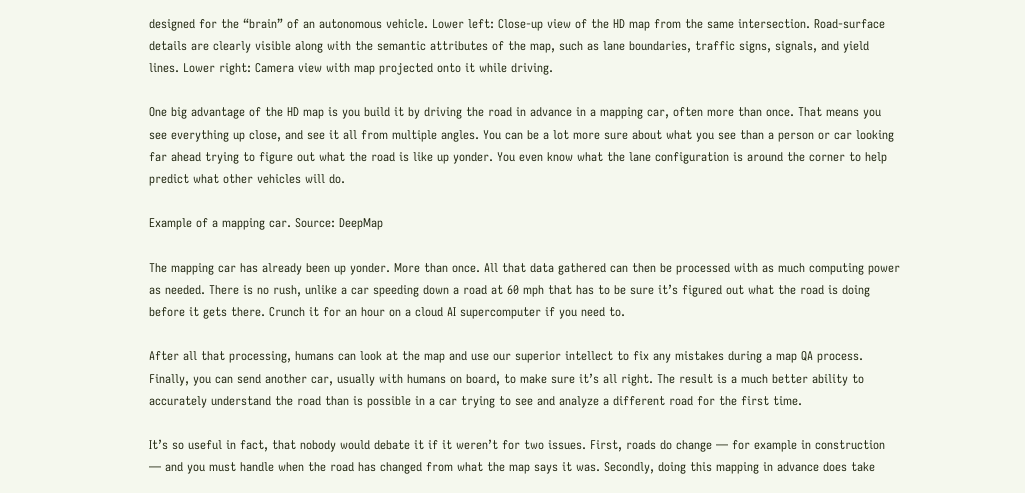designed for the “brain” of an autonomous vehicle. Lower left: Close-up view of the HD map from the same intersection. Road-surface details are clearly visible along with the semantic attributes of the map, such as lane boundaries, traffic signs, signals, and yield lines. Lower right: Camera view with map projected onto it while driving.

One big advantage of the HD map is you build it by driving the road in advance in a mapping car, often more than once. That means you see everything up close, and see it all from multiple angles. You can be a lot more sure about what you see than a person or car looking far ahead trying to figure out what the road is like up yonder. You even know what the lane configuration is around the corner to help predict what other vehicles will do.

Example of a mapping car. Source: DeepMap

The mapping car has already been up yonder. More than once. All that data gathered can then be processed with as much computing power as needed. There is no rush, unlike a car speeding down a road at 60 mph that has to be sure it’s figured out what the road is doing before it gets there. Crunch it for an hour on a cloud AI supercomputer if you need to.

After all that processing, humans can look at the map and use our superior intellect to fix any mistakes during a map QA process. Finally, you can send another car, usually with humans on board, to make sure it’s all right. The result is a much better ability to accurately understand the road than is possible in a car trying to see and analyze a different road for the first time.

It’s so useful in fact, that nobody would debate it if it weren’t for two issues. First, roads do change — for example in construction — and you must handle when the road has changed from what the map says it was. Secondly, doing this mapping in advance does take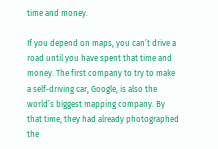time and money.

If you depend on maps, you can’t drive a road until you have spent that time and money. The first company to try to make a self-driving car, Google, is also the world’s biggest mapping company. By that time, they had already photographed the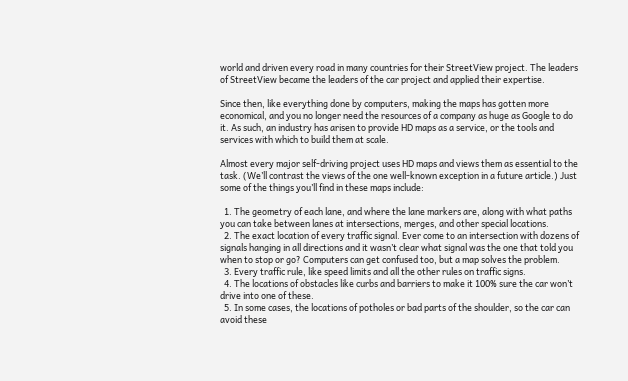world and driven every road in many countries for their StreetView project. The leaders of StreetView became the leaders of the car project and applied their expertise.

Since then, like everything done by computers, making the maps has gotten more economical, and you no longer need the resources of a company as huge as Google to do it. As such, an industry has arisen to provide HD maps as a service, or the tools and services with which to build them at scale.

Almost every major self-driving project uses HD maps and views them as essential to the task. (We’ll contrast the views of the one well-known exception in a future article.) Just some of the things you’ll find in these maps include:

  1. The geometry of each lane, and where the lane markers are, along with what paths you can take between lanes at intersections, merges, and other special locations.
  2. The exact location of every traffic signal. Ever come to an intersection with dozens of signals hanging in all directions and it wasn’t clear what signal was the one that told you when to stop or go? Computers can get confused too, but a map solves the problem.
  3. Every traffic rule, like speed limits and all the other rules on traffic signs.
  4. The locations of obstacles like curbs and barriers to make it 100% sure the car won’t drive into one of these.
  5. In some cases, the locations of potholes or bad parts of the shoulder, so the car can avoid these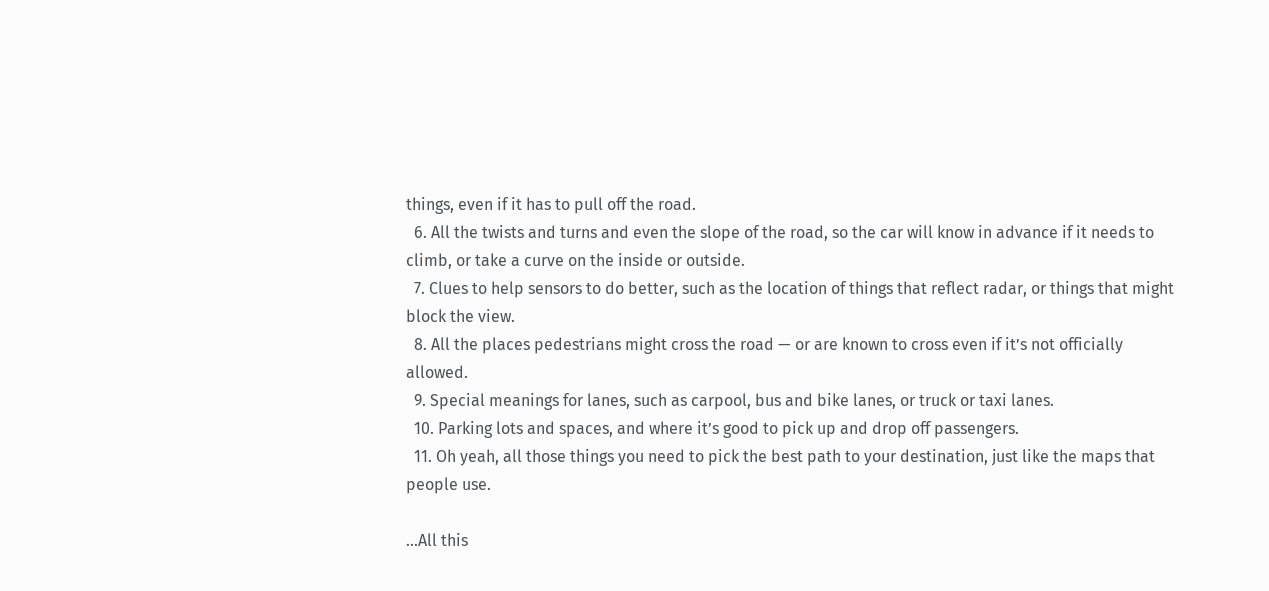things, even if it has to pull off the road.
  6. All the twists and turns and even the slope of the road, so the car will know in advance if it needs to climb, or take a curve on the inside or outside.
  7. Clues to help sensors to do better, such as the location of things that reflect radar, or things that might block the view.
  8. All the places pedestrians might cross the road — or are known to cross even if it’s not officially allowed.
  9. Special meanings for lanes, such as carpool, bus and bike lanes, or truck or taxi lanes.
  10. Parking lots and spaces, and where it’s good to pick up and drop off passengers.
  11. Oh yeah, all those things you need to pick the best path to your destination, just like the maps that people use.

…All this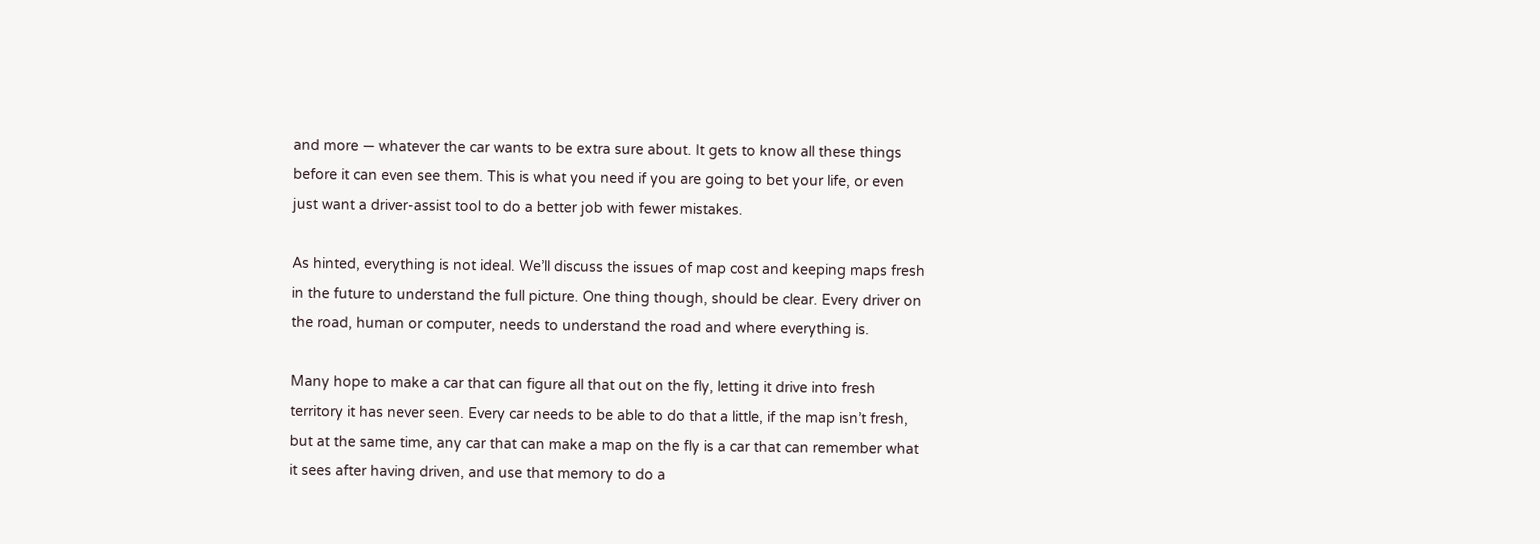and more — whatever the car wants to be extra sure about. It gets to know all these things before it can even see them. This is what you need if you are going to bet your life, or even just want a driver-assist tool to do a better job with fewer mistakes.

As hinted, everything is not ideal. We’ll discuss the issues of map cost and keeping maps fresh in the future to understand the full picture. One thing though, should be clear. Every driver on the road, human or computer, needs to understand the road and where everything is.

Many hope to make a car that can figure all that out on the fly, letting it drive into fresh territory it has never seen. Every car needs to be able to do that a little, if the map isn’t fresh, but at the same time, any car that can make a map on the fly is a car that can remember what it sees after having driven, and use that memory to do a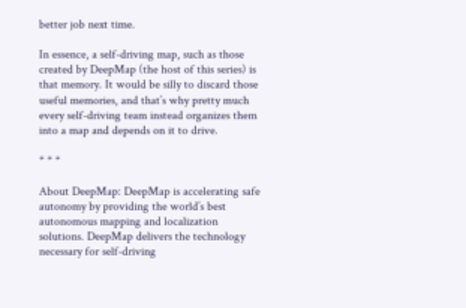better job next time.

In essence, a self-driving map, such as those created by DeepMap (the host of this series) is that memory. It would be silly to discard those useful memories, and that’s why pretty much every self-driving team instead organizes them into a map and depends on it to drive.

* * *

About DeepMap: DeepMap is accelerating safe autonomy by providing the world’s best autonomous mapping and localization solutions. DeepMap delivers the technology necessary for self-driving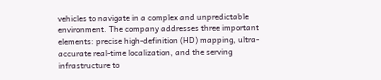vehicles to navigate in a complex and unpredictable environment. The company addresses three important elements: precise high-definition (HD) mapping, ultra-accurate real-time localization, and the serving infrastructure to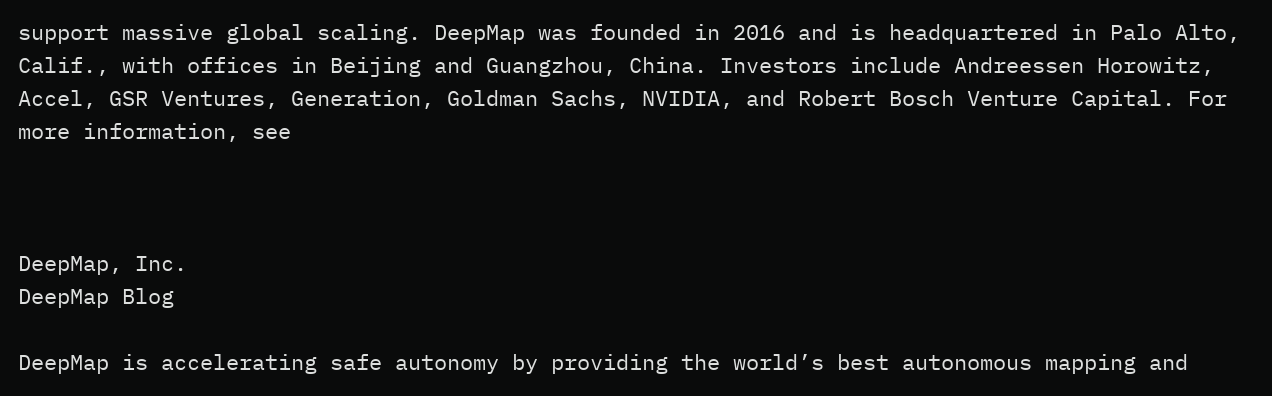support massive global scaling. DeepMap was founded in 2016 and is headquartered in Palo Alto, Calif., with offices in Beijing and Guangzhou, China. Investors include Andreessen Horowitz, Accel, GSR Ventures, Generation, Goldman Sachs, NVIDIA, and Robert Bosch Venture Capital. For more information, see



DeepMap, Inc.
DeepMap Blog

DeepMap is accelerating safe autonomy by providing the world’s best autonomous mapping and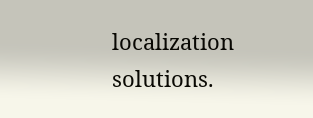localization solutions.